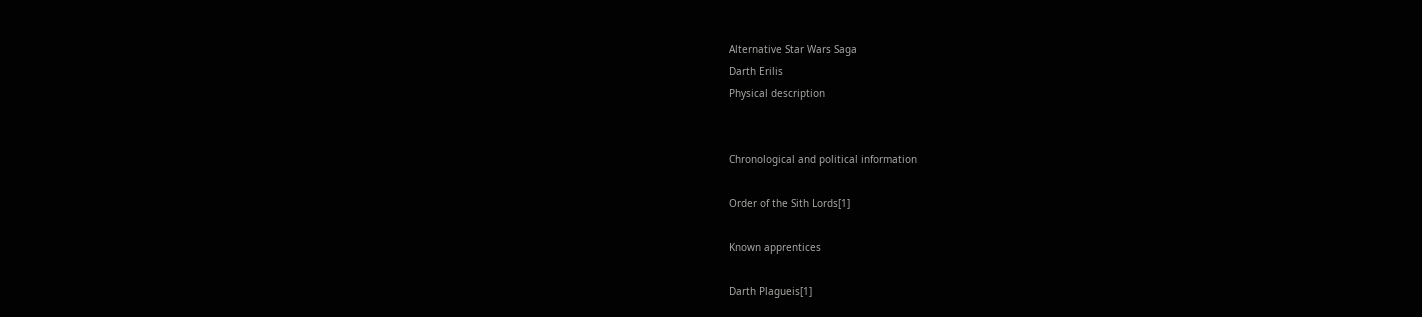Alternative Star Wars Saga
Darth Erilis
Physical description


Chronological and political information

Order of the Sith Lords[1]

Known apprentices

Darth Plagueis[1]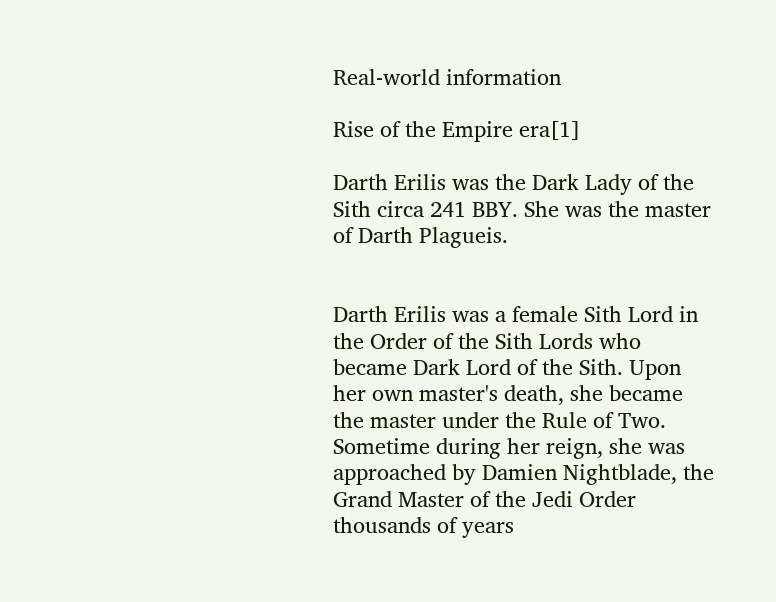Real-world information

Rise of the Empire era[1]

Darth Erilis was the Dark Lady of the Sith circa 241 BBY. She was the master of Darth Plagueis.


Darth Erilis was a female Sith Lord in the Order of the Sith Lords who became Dark Lord of the Sith. Upon her own master's death, she became the master under the Rule of Two. Sometime during her reign, she was approached by Damien Nightblade, the Grand Master of the Jedi Order thousands of years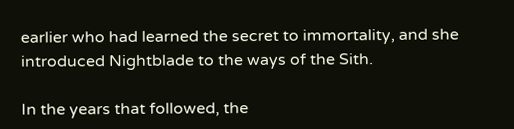earlier who had learned the secret to immortality, and she introduced Nightblade to the ways of the Sith.

In the years that followed, the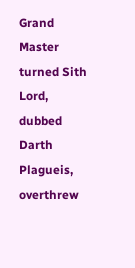Grand Master turned Sith Lord, dubbed Darth Plagueis, overthrew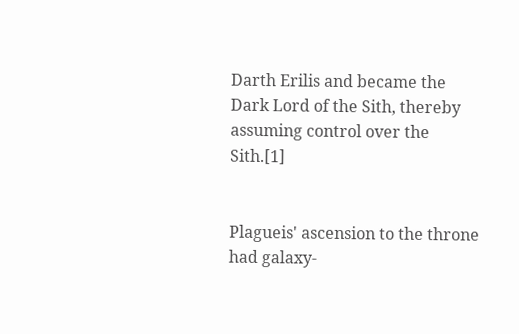Darth Erilis and became the Dark Lord of the Sith, thereby assuming control over the Sith.[1]


Plagueis' ascension to the throne had galaxy-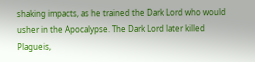shaking impacts, as he trained the Dark Lord who would usher in the Apocalypse. The Dark Lord later killed Plagueis,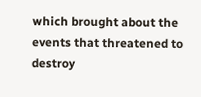which brought about the events that threatened to destroy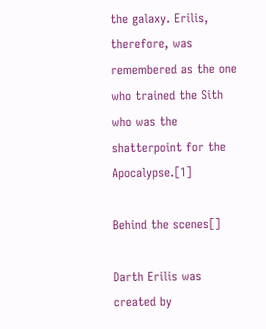the galaxy. Erilis, therefore, was remembered as the one who trained the Sith who was the shatterpoint for the Apocalypse.[1]

Behind the scenes[]

Darth Erilis was created by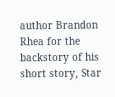author Brandon Rhea for the backstory of his short story, Star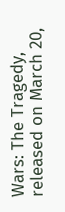Wars: The Tragedy, released on March 20,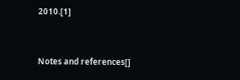2010.[1]


Notes and references[]